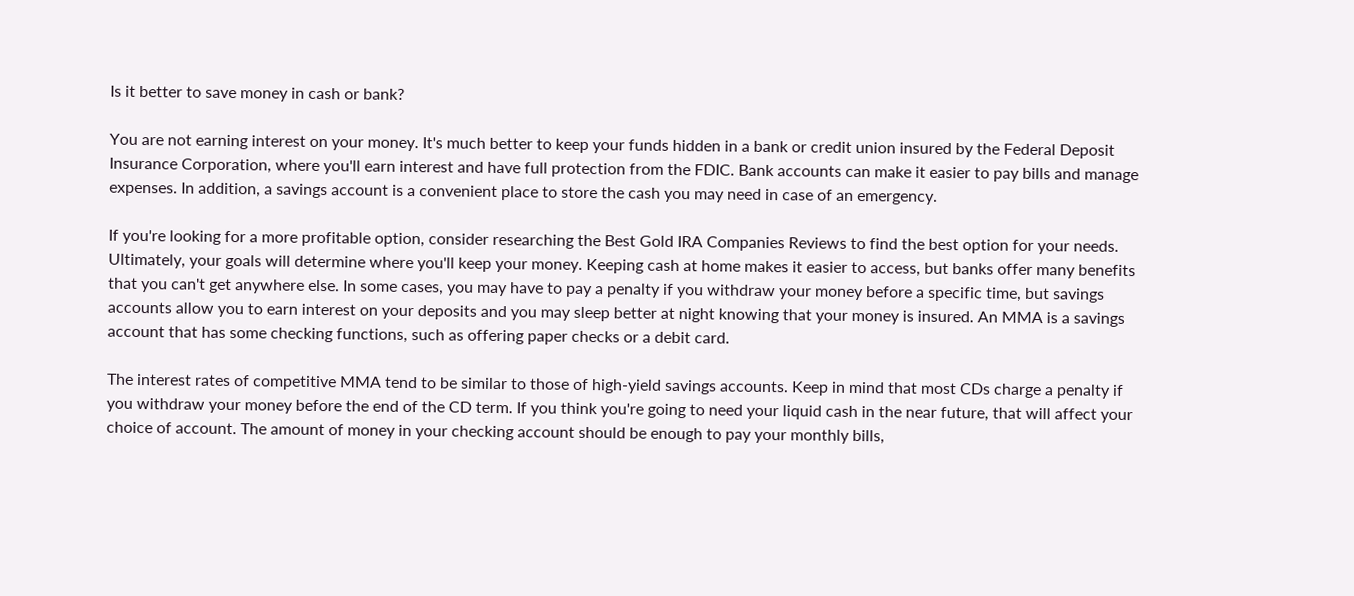Is it better to save money in cash or bank?

You are not earning interest on your money. It's much better to keep your funds hidden in a bank or credit union insured by the Federal Deposit Insurance Corporation, where you'll earn interest and have full protection from the FDIC. Bank accounts can make it easier to pay bills and manage expenses. In addition, a savings account is a convenient place to store the cash you may need in case of an emergency.

If you're looking for a more profitable option, consider researching the Best Gold IRA Companies Reviews to find the best option for your needs. Ultimately, your goals will determine where you'll keep your money. Keeping cash at home makes it easier to access, but banks offer many benefits that you can't get anywhere else. In some cases, you may have to pay a penalty if you withdraw your money before a specific time, but savings accounts allow you to earn interest on your deposits and you may sleep better at night knowing that your money is insured. An MMA is a savings account that has some checking functions, such as offering paper checks or a debit card.

The interest rates of competitive MMA tend to be similar to those of high-yield savings accounts. Keep in mind that most CDs charge a penalty if you withdraw your money before the end of the CD term. If you think you're going to need your liquid cash in the near future, that will affect your choice of account. The amount of money in your checking account should be enough to pay your monthly bills,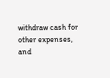withdraw cash for other expenses, and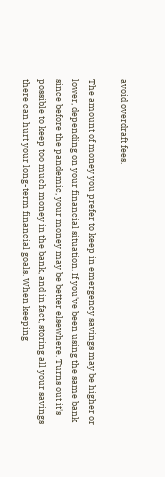avoid overdraft fees.

The amount of money you prefer to keep in emergency savings may be higher or lower, depending on your financial situation. If you've been using the same bank since before the pandemic, your money may be better elsewhere. Turns out it's possible to keep too much money in the bank, and in fact, storing all your savings there can hurt your long-term financial goals. When keeping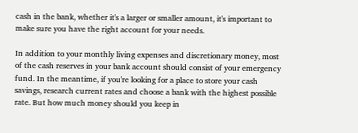cash in the bank, whether it's a larger or smaller amount, it's important to make sure you have the right account for your needs.

In addition to your monthly living expenses and discretionary money, most of the cash reserves in your bank account should consist of your emergency fund. In the meantime, if you're looking for a place to store your cash savings, research current rates and choose a bank with the highest possible rate. But how much money should you keep in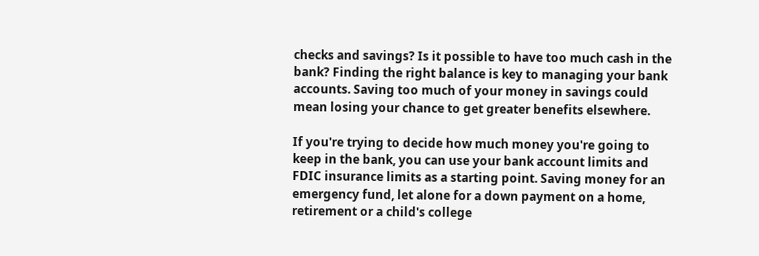checks and savings? Is it possible to have too much cash in the bank? Finding the right balance is key to managing your bank accounts. Saving too much of your money in savings could mean losing your chance to get greater benefits elsewhere.

If you're trying to decide how much money you're going to keep in the bank, you can use your bank account limits and FDIC insurance limits as a starting point. Saving money for an emergency fund, let alone for a down payment on a home, retirement or a child's college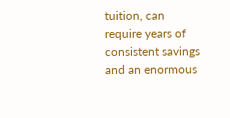tuition, can require years of consistent savings and an enormous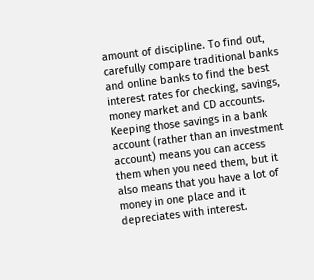amount of discipline. To find out, carefully compare traditional banks and online banks to find the best interest rates for checking, savings, money market and CD accounts. Keeping those savings in a bank account (rather than an investment account) means you can access them when you need them, but it also means that you have a lot of money in one place and it depreciates with interest.